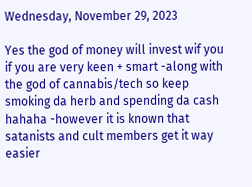Wednesday, November 29, 2023

Yes the god of money will invest wif you if you are very keen + smart -along with the god of cannabis/tech so keep smoking da herb and spending da cash hahaha -however it is known that satanists and cult members get it way easier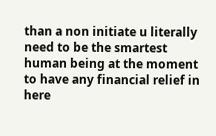than a non initiate u literally need to be the smartest human being at the moment to have any financial relief in here